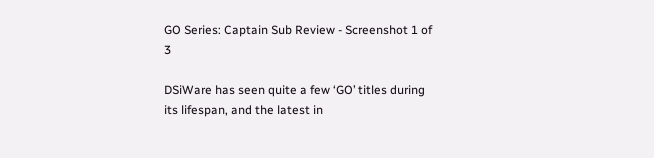GO Series: Captain Sub Review - Screenshot 1 of 3

DSiWare has seen quite a few ‘GO’ titles during its lifespan, and the latest in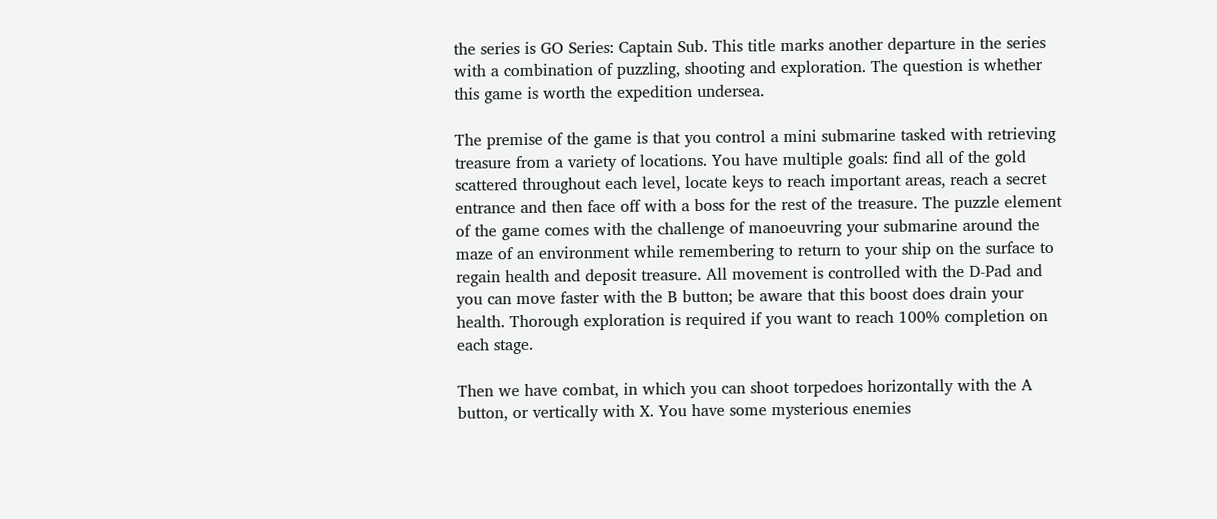the series is GO Series: Captain Sub. This title marks another departure in the series with a combination of puzzling, shooting and exploration. The question is whether this game is worth the expedition undersea.

The premise of the game is that you control a mini submarine tasked with retrieving treasure from a variety of locations. You have multiple goals: find all of the gold scattered throughout each level, locate keys to reach important areas, reach a secret entrance and then face off with a boss for the rest of the treasure. The puzzle element of the game comes with the challenge of manoeuvring your submarine around the maze of an environment while remembering to return to your ship on the surface to regain health and deposit treasure. All movement is controlled with the D-Pad and you can move faster with the B button; be aware that this boost does drain your health. Thorough exploration is required if you want to reach 100% completion on each stage.

Then we have combat, in which you can shoot torpedoes horizontally with the A button, or vertically with X. You have some mysterious enemies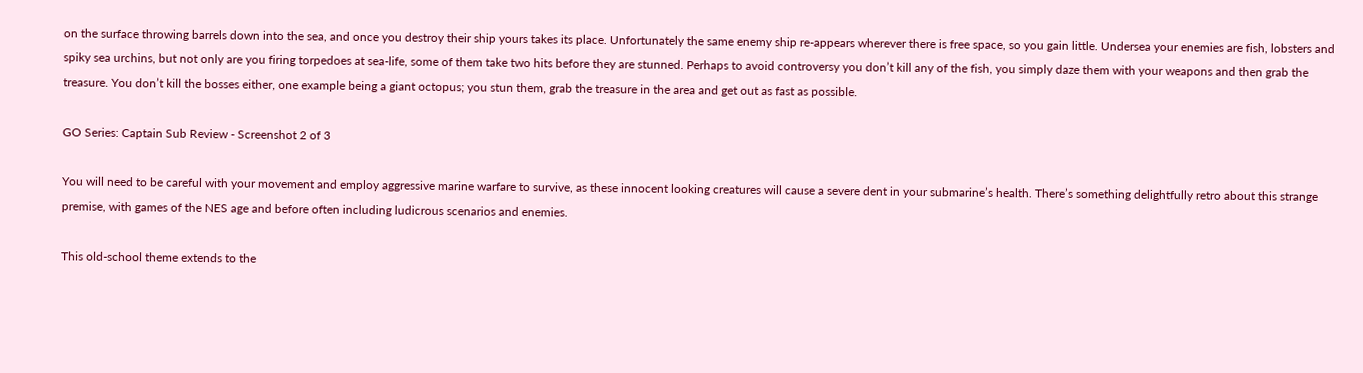on the surface throwing barrels down into the sea, and once you destroy their ship yours takes its place. Unfortunately the same enemy ship re-appears wherever there is free space, so you gain little. Undersea your enemies are fish, lobsters and spiky sea urchins, but not only are you firing torpedoes at sea-life, some of them take two hits before they are stunned. Perhaps to avoid controversy you don’t kill any of the fish, you simply daze them with your weapons and then grab the treasure. You don’t kill the bosses either, one example being a giant octopus; you stun them, grab the treasure in the area and get out as fast as possible.

GO Series: Captain Sub Review - Screenshot 2 of 3

You will need to be careful with your movement and employ aggressive marine warfare to survive, as these innocent looking creatures will cause a severe dent in your submarine’s health. There’s something delightfully retro about this strange premise, with games of the NES age and before often including ludicrous scenarios and enemies.

This old-school theme extends to the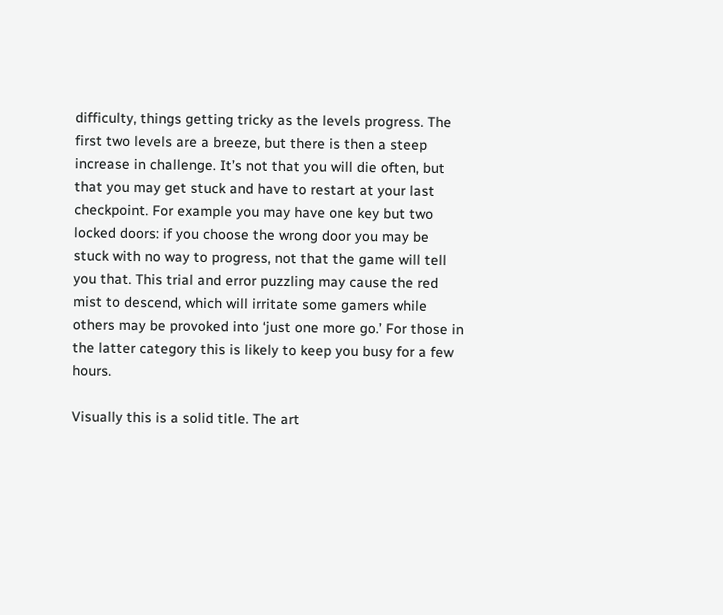difficulty, things getting tricky as the levels progress. The first two levels are a breeze, but there is then a steep increase in challenge. It’s not that you will die often, but that you may get stuck and have to restart at your last checkpoint. For example you may have one key but two locked doors: if you choose the wrong door you may be stuck with no way to progress, not that the game will tell you that. This trial and error puzzling may cause the red mist to descend, which will irritate some gamers while others may be provoked into ‘just one more go.’ For those in the latter category this is likely to keep you busy for a few hours.

Visually this is a solid title. The art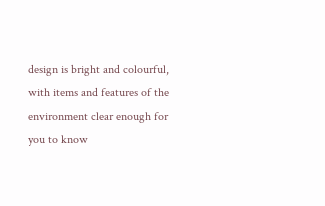design is bright and colourful, with items and features of the environment clear enough for you to know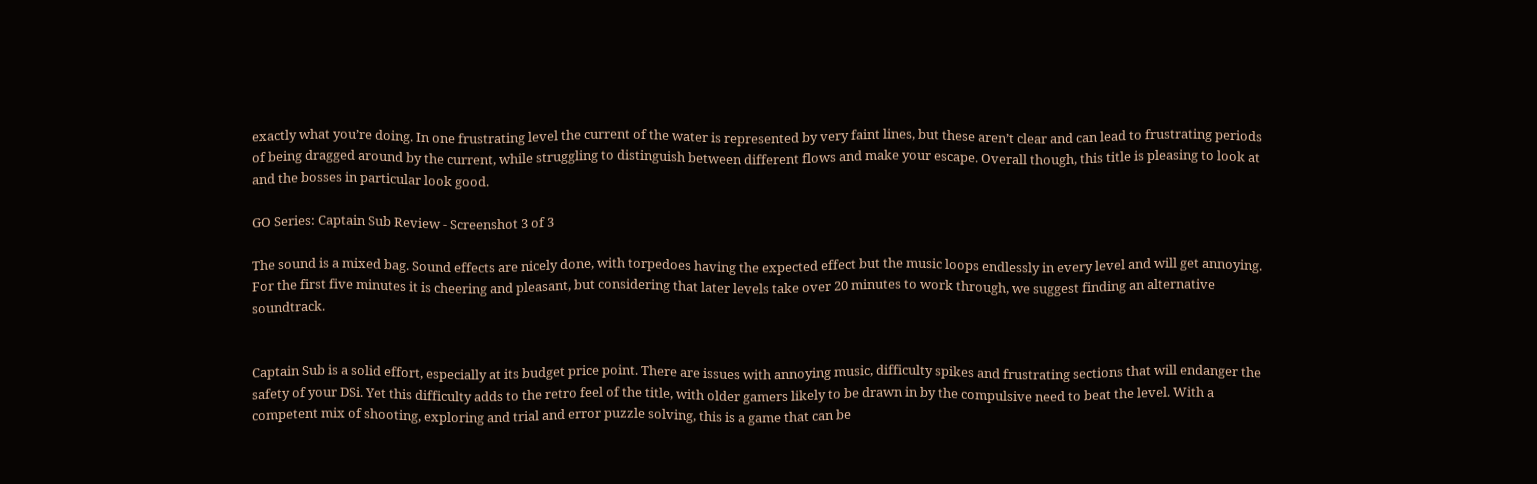exactly what you’re doing. In one frustrating level the current of the water is represented by very faint lines, but these aren’t clear and can lead to frustrating periods of being dragged around by the current, while struggling to distinguish between different flows and make your escape. Overall though, this title is pleasing to look at and the bosses in particular look good.

GO Series: Captain Sub Review - Screenshot 3 of 3

The sound is a mixed bag. Sound effects are nicely done, with torpedoes having the expected effect but the music loops endlessly in every level and will get annoying. For the first five minutes it is cheering and pleasant, but considering that later levels take over 20 minutes to work through, we suggest finding an alternative soundtrack.


Captain Sub is a solid effort, especially at its budget price point. There are issues with annoying music, difficulty spikes and frustrating sections that will endanger the safety of your DSi. Yet this difficulty adds to the retro feel of the title, with older gamers likely to be drawn in by the compulsive need to beat the level. With a competent mix of shooting, exploring and trial and error puzzle solving, this is a game that can be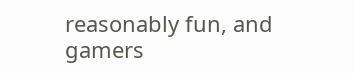reasonably fun, and gamers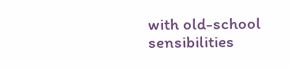with old-school sensibilities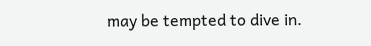may be tempted to dive in.